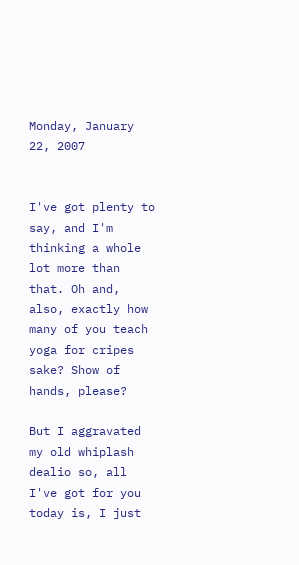Monday, January 22, 2007


I've got plenty to say, and I'm thinking a whole lot more than that. Oh and, also, exactly how many of you teach yoga for cripes sake? Show of hands, please?

But I aggravated my old whiplash dealio so, all I've got for you today is, I just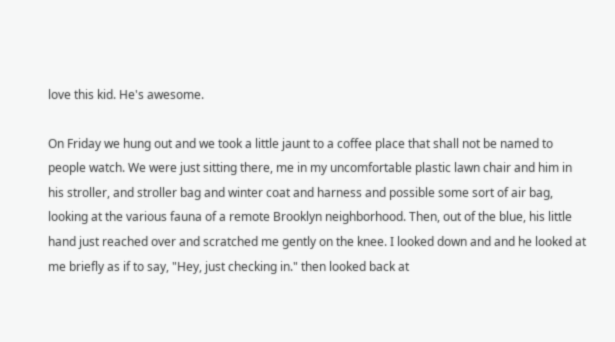love this kid. He's awesome.

On Friday we hung out and we took a little jaunt to a coffee place that shall not be named to people watch. We were just sitting there, me in my uncomfortable plastic lawn chair and him in his stroller, and stroller bag and winter coat and harness and possible some sort of air bag, looking at the various fauna of a remote Brooklyn neighborhood. Then, out of the blue, his little hand just reached over and scratched me gently on the knee. I looked down and and he looked at me briefly as if to say, "Hey, just checking in." then looked back at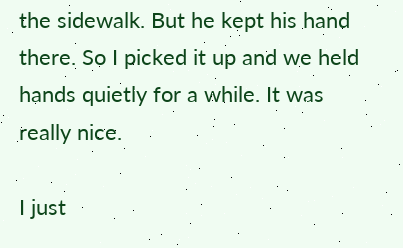the sidewalk. But he kept his hand there. So I picked it up and we held hands quietly for a while. It was really nice.

I just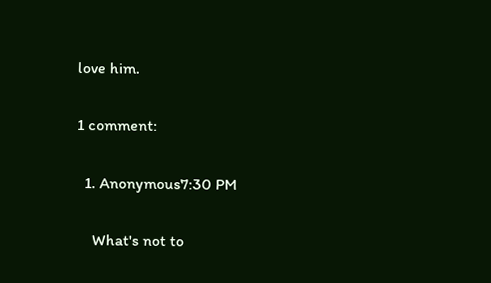love him.

1 comment:

  1. Anonymous7:30 PM

    What's not to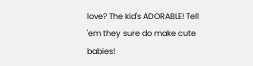love? The kid's ADORABLE! Tell 'em they sure do make cute babies!